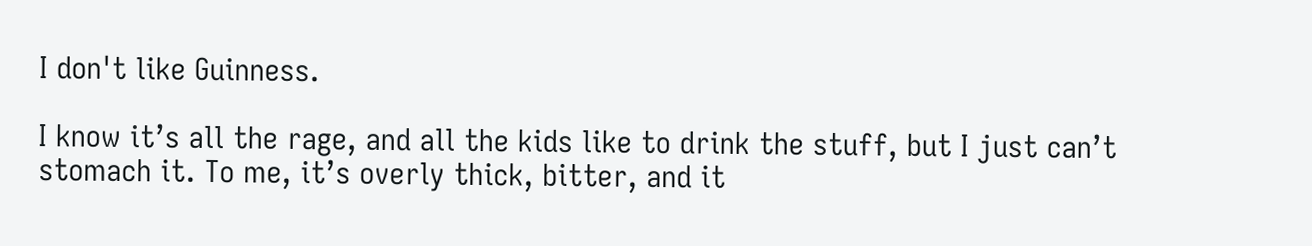I don't like Guinness.

I know it’s all the rage, and all the kids like to drink the stuff, but I just can’t stomach it. To me, it’s overly thick, bitter, and it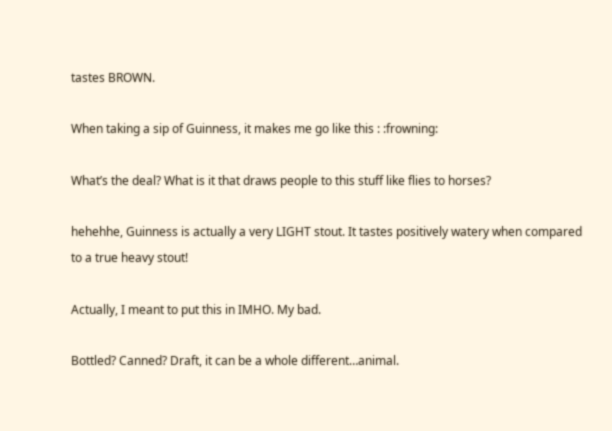tastes BROWN.

When taking a sip of Guinness, it makes me go like this : :frowning:

What’s the deal? What is it that draws people to this stuff like flies to horses?

hehehhe, Guinness is actually a very LIGHT stout. It tastes positively watery when compared to a true heavy stout!

Actually, I meant to put this in IMHO. My bad.

Bottled? Canned? Draft, it can be a whole different…animal.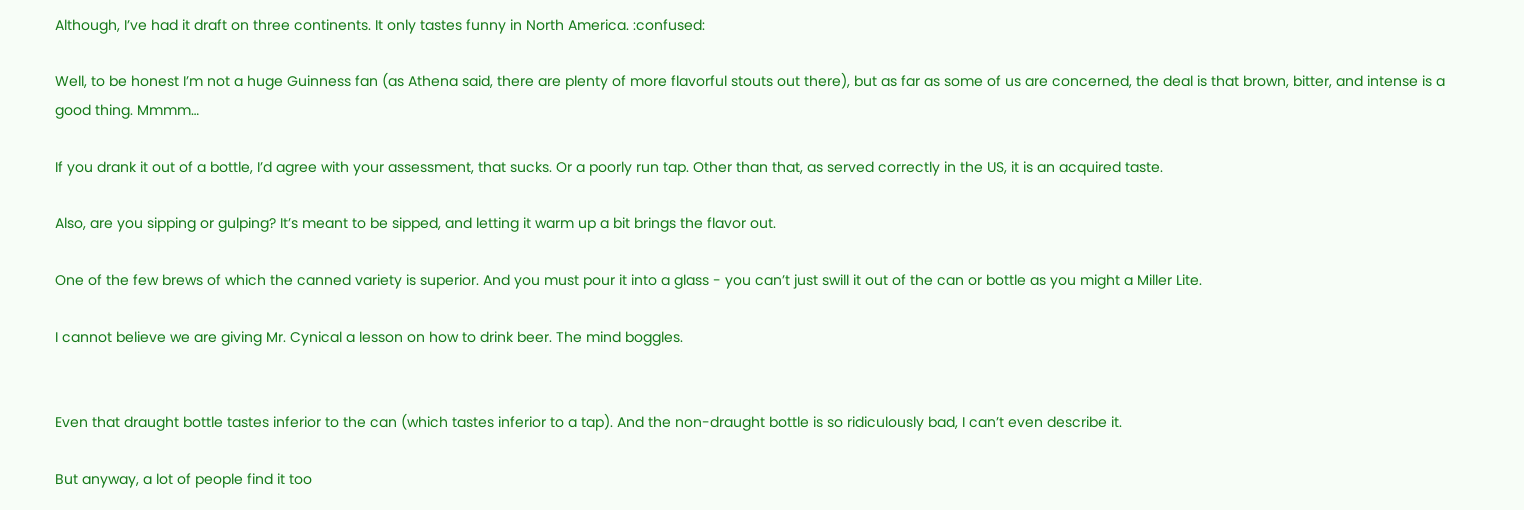Although, I’ve had it draft on three continents. It only tastes funny in North America. :confused:

Well, to be honest I’m not a huge Guinness fan (as Athena said, there are plenty of more flavorful stouts out there), but as far as some of us are concerned, the deal is that brown, bitter, and intense is a good thing. Mmmm…

If you drank it out of a bottle, I’d agree with your assessment, that sucks. Or a poorly run tap. Other than that, as served correctly in the US, it is an acquired taste.

Also, are you sipping or gulping? It’s meant to be sipped, and letting it warm up a bit brings the flavor out.

One of the few brews of which the canned variety is superior. And you must pour it into a glass - you can’t just swill it out of the can or bottle as you might a Miller Lite.

I cannot believe we are giving Mr. Cynical a lesson on how to drink beer. The mind boggles.


Even that draught bottle tastes inferior to the can (which tastes inferior to a tap). And the non-draught bottle is so ridiculously bad, I can’t even describe it.

But anyway, a lot of people find it too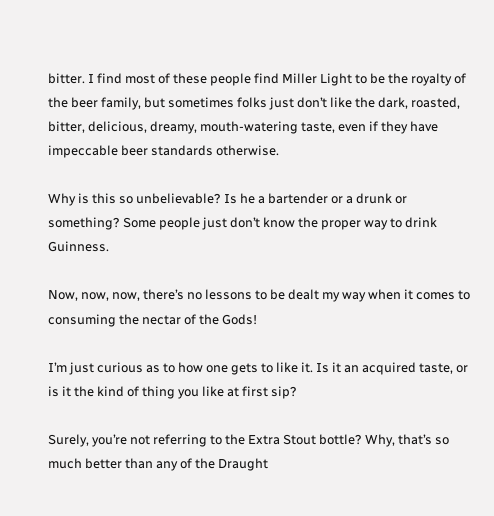bitter. I find most of these people find Miller Light to be the royalty of the beer family, but sometimes folks just don’t like the dark, roasted, bitter, delicious, dreamy, mouth-watering taste, even if they have impeccable beer standards otherwise.

Why is this so unbelievable? Is he a bartender or a drunk or something? Some people just don’t know the proper way to drink Guinness.

Now, now, now, there’s no lessons to be dealt my way when it comes to consuming the nectar of the Gods!

I’m just curious as to how one gets to like it. Is it an acquired taste, or is it the kind of thing you like at first sip?

Surely, you’re not referring to the Extra Stout bottle? Why, that’s so much better than any of the Draught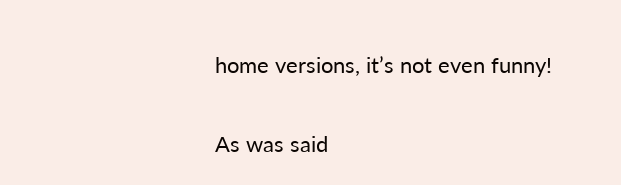home versions, it’s not even funny!

As was said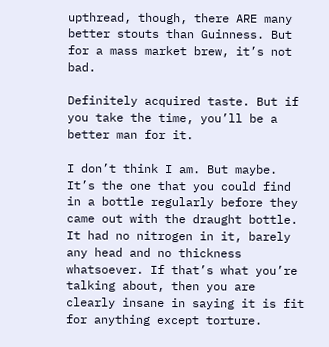upthread, though, there ARE many better stouts than Guinness. But for a mass market brew, it’s not bad.

Definitely acquired taste. But if you take the time, you’ll be a better man for it.

I don’t think I am. But maybe. It’s the one that you could find in a bottle regularly before they came out with the draught bottle. It had no nitrogen in it, barely any head and no thickness whatsoever. If that’s what you’re talking about, then you are clearly insane in saying it is fit for anything except torture.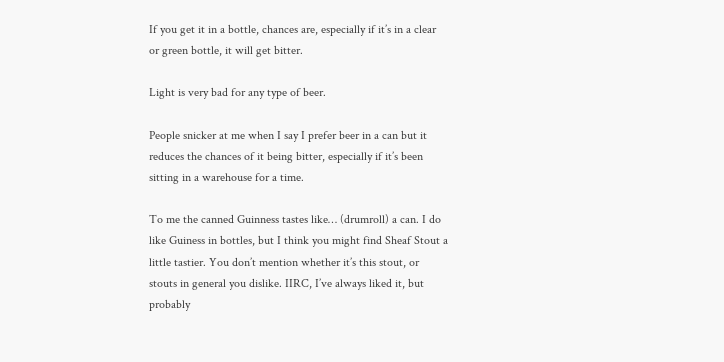If you get it in a bottle, chances are, especially if it’s in a clear or green bottle, it will get bitter.

Light is very bad for any type of beer.

People snicker at me when I say I prefer beer in a can but it reduces the chances of it being bitter, especially if it’s been sitting in a warehouse for a time.

To me the canned Guinness tastes like… (drumroll) a can. I do like Guiness in bottles, but I think you might find Sheaf Stout a little tastier. You don’t mention whether it’s this stout, or stouts in general you dislike. IIRC, I’ve always liked it, but probably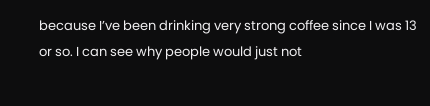because I’ve been drinking very strong coffee since I was 13 or so. I can see why people would just not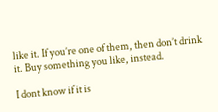like it. If you’re one of them, then don’t drink it. Buy something you like, instead.

I dont know if it is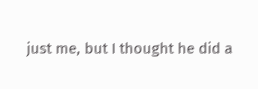just me, but I thought he did a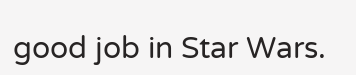good job in Star Wars.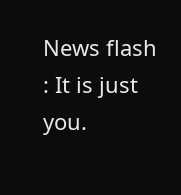News flash : It is just you.